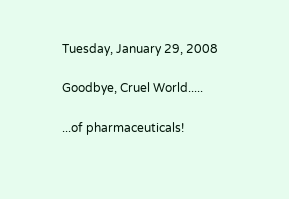Tuesday, January 29, 2008

Goodbye, Cruel World.....

...of pharmaceuticals!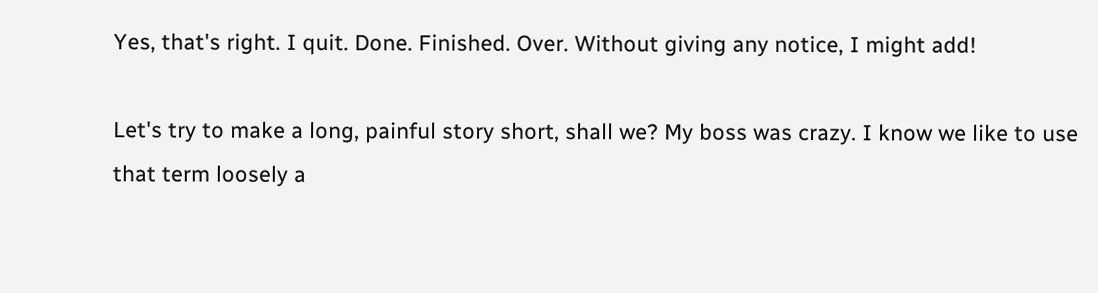Yes, that's right. I quit. Done. Finished. Over. Without giving any notice, I might add!

Let's try to make a long, painful story short, shall we? My boss was crazy. I know we like to use that term loosely a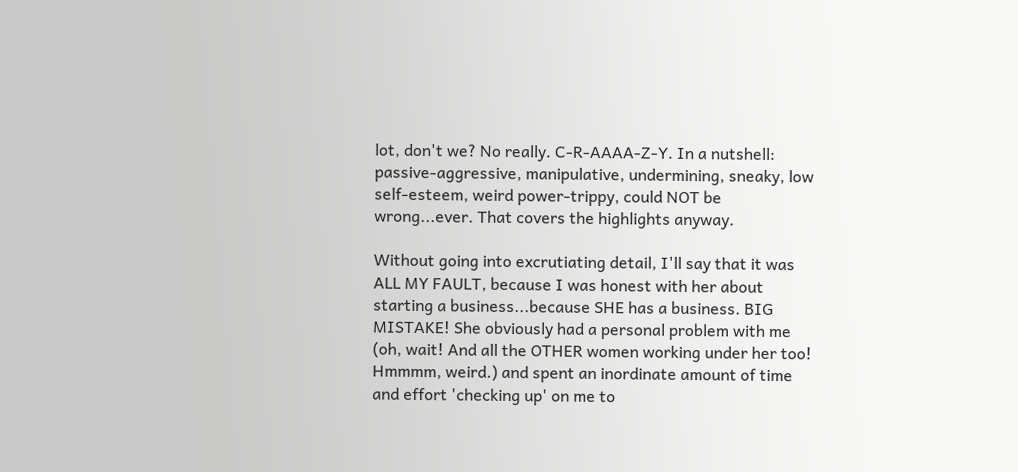lot, don't we? No really. C-R-AAAA-Z-Y. In a nutshell: passive-aggressive, manipulative, undermining, sneaky, low self-esteem, weird power-trippy, could NOT be wrong...ever. That covers the highlights anyway.

Without going into excrutiating detail, I'll say that it was ALL MY FAULT, because I was honest with her about starting a business...because SHE has a business. BIG MISTAKE! She obviously had a personal problem with me (oh, wait! And all the OTHER women working under her too! Hmmmm, weird.) and spent an inordinate amount of time and effort 'checking up' on me to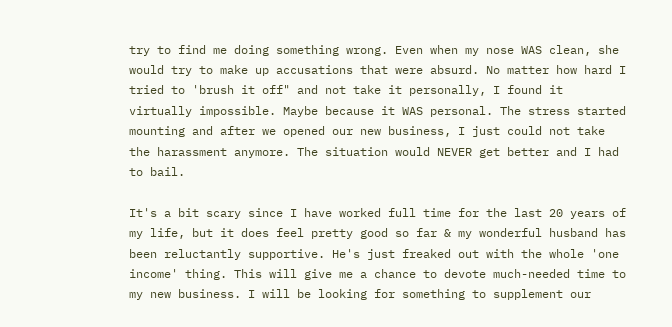try to find me doing something wrong. Even when my nose WAS clean, she would try to make up accusations that were absurd. No matter how hard I tried to 'brush it off" and not take it personally, I found it virtually impossible. Maybe because it WAS personal. The stress started mounting and after we opened our new business, I just could not take the harassment anymore. The situation would NEVER get better and I had to bail.

It's a bit scary since I have worked full time for the last 20 years of my life, but it does feel pretty good so far & my wonderful husband has been reluctantly supportive. He's just freaked out with the whole 'one income' thing. This will give me a chance to devote much-needed time to my new business. I will be looking for something to supplement our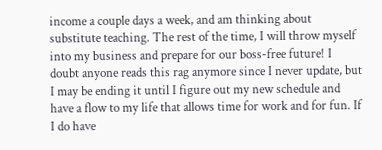income a couple days a week, and am thinking about substitute teaching. The rest of the time, I will throw myself into my business and prepare for our boss-free future! I doubt anyone reads this rag anymore since I never update, but I may be ending it until I figure out my new schedule and have a flow to my life that allows time for work and for fun. If I do have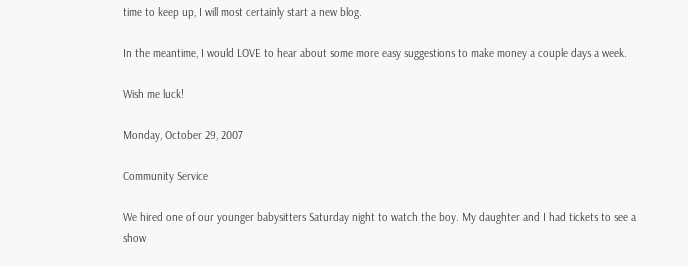time to keep up, I will most certainly start a new blog.

In the meantime, I would LOVE to hear about some more easy suggestions to make money a couple days a week.

Wish me luck!

Monday, October 29, 2007

Community Service

We hired one of our younger babysitters Saturday night to watch the boy. My daughter and I had tickets to see a show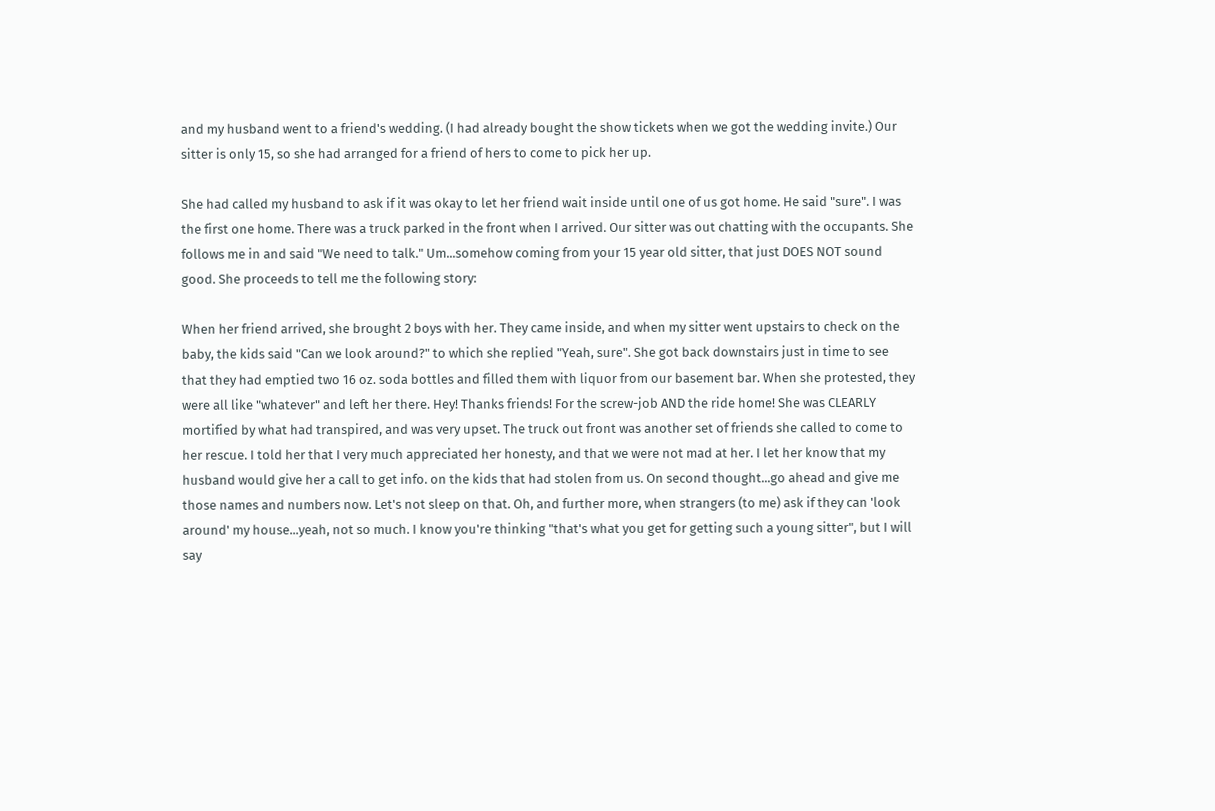and my husband went to a friend's wedding. (I had already bought the show tickets when we got the wedding invite.) Our sitter is only 15, so she had arranged for a friend of hers to come to pick her up.

She had called my husband to ask if it was okay to let her friend wait inside until one of us got home. He said "sure". I was the first one home. There was a truck parked in the front when I arrived. Our sitter was out chatting with the occupants. She follows me in and said "We need to talk." Um...somehow coming from your 15 year old sitter, that just DOES NOT sound good. She proceeds to tell me the following story:

When her friend arrived, she brought 2 boys with her. They came inside, and when my sitter went upstairs to check on the baby, the kids said "Can we look around?" to which she replied "Yeah, sure". She got back downstairs just in time to see that they had emptied two 16 oz. soda bottles and filled them with liquor from our basement bar. When she protested, they were all like "whatever" and left her there. Hey! Thanks friends! For the screw-job AND the ride home! She was CLEARLY mortified by what had transpired, and was very upset. The truck out front was another set of friends she called to come to her rescue. I told her that I very much appreciated her honesty, and that we were not mad at her. I let her know that my husband would give her a call to get info. on the kids that had stolen from us. On second thought...go ahead and give me those names and numbers now. Let's not sleep on that. Oh, and further more, when strangers (to me) ask if they can 'look around' my house...yeah, not so much. I know you're thinking "that's what you get for getting such a young sitter", but I will say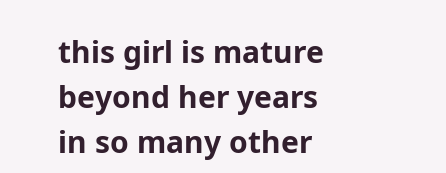this girl is mature beyond her years in so many other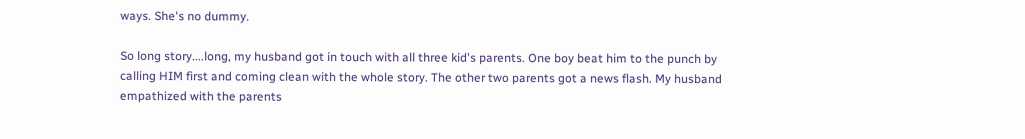ways. She's no dummy.

So long story....long, my husband got in touch with all three kid's parents. One boy beat him to the punch by calling HIM first and coming clean with the whole story. The other two parents got a news flash. My husband empathized with the parents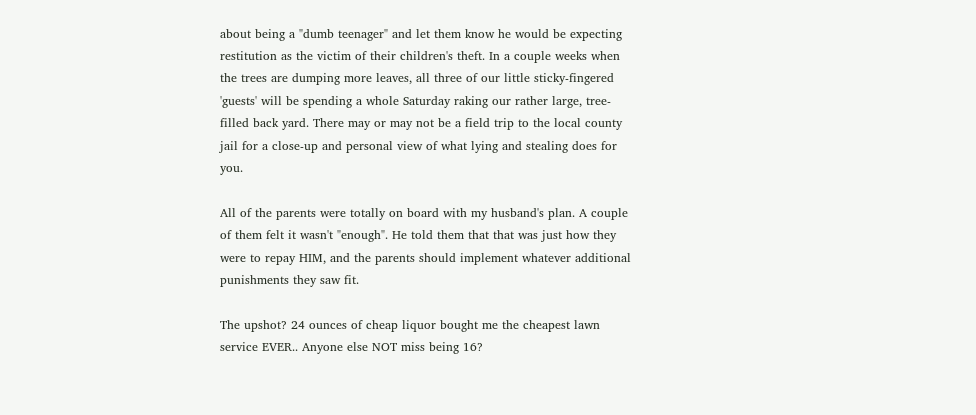about being a "dumb teenager" and let them know he would be expecting restitution as the victim of their children's theft. In a couple weeks when the trees are dumping more leaves, all three of our little sticky-fingered 'guests' will be spending a whole Saturday raking our rather large, tree-filled back yard. There may or may not be a field trip to the local county jail for a close-up and personal view of what lying and stealing does for you.

All of the parents were totally on board with my husband's plan. A couple of them felt it wasn't "enough". He told them that that was just how they were to repay HIM, and the parents should implement whatever additional punishments they saw fit.

The upshot? 24 ounces of cheap liquor bought me the cheapest lawn service EVER.. Anyone else NOT miss being 16?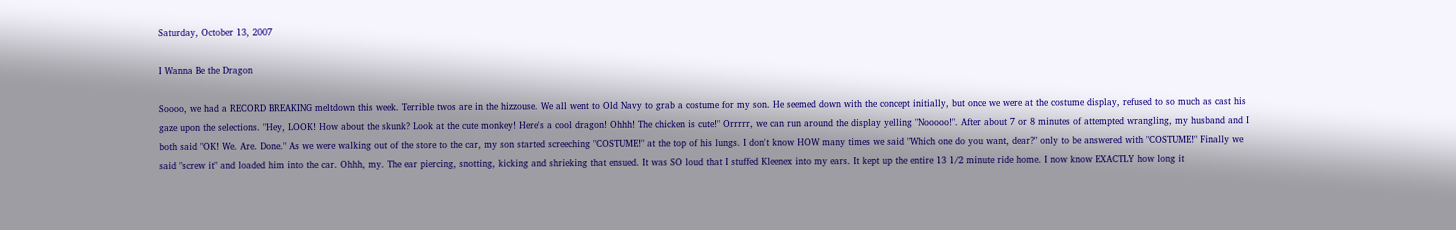Saturday, October 13, 2007

I Wanna Be the Dragon

Soooo, we had a RECORD BREAKING meltdown this week. Terrible twos are in the hizzouse. We all went to Old Navy to grab a costume for my son. He seemed down with the concept initially, but once we were at the costume display, refused to so much as cast his gaze upon the selections. "Hey, LOOK! How about the skunk? Look at the cute monkey! Here's a cool dragon! Ohhh! The chicken is cute!" Orrrrr, we can run around the display yelling "Nooooo!". After about 7 or 8 minutes of attempted wrangling, my husband and I both said "OK! We. Are. Done." As we were walking out of the store to the car, my son started screeching "COSTUME!" at the top of his lungs. I don't know HOW many times we said "Which one do you want, dear?" only to be answered with "COSTUME!" Finally we said "screw it" and loaded him into the car. Ohhh, my. The ear piercing, snotting, kicking and shrieking that ensued. It was SO loud that I stuffed Kleenex into my ears. It kept up the entire 13 1/2 minute ride home. I now know EXACTLY how long it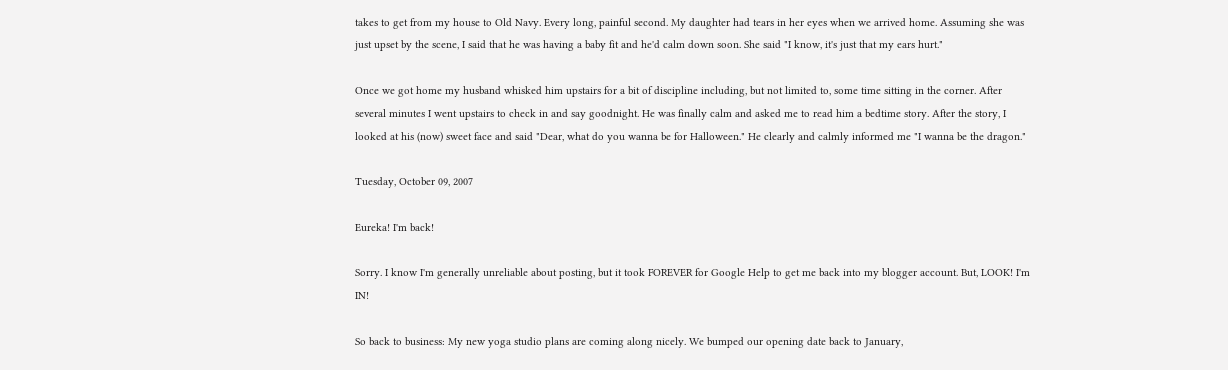takes to get from my house to Old Navy. Every long, painful second. My daughter had tears in her eyes when we arrived home. Assuming she was just upset by the scene, I said that he was having a baby fit and he'd calm down soon. She said "I know, it's just that my ears hurt."

Once we got home my husband whisked him upstairs for a bit of discipline including, but not limited to, some time sitting in the corner. After several minutes I went upstairs to check in and say goodnight. He was finally calm and asked me to read him a bedtime story. After the story, I looked at his (now) sweet face and said "Dear, what do you wanna be for Halloween." He clearly and calmly informed me "I wanna be the dragon."

Tuesday, October 09, 2007

Eureka! I'm back!

Sorry. I know I'm generally unreliable about posting, but it took FOREVER for Google Help to get me back into my blogger account. But, LOOK! I'm IN!

So back to business: My new yoga studio plans are coming along nicely. We bumped our opening date back to January,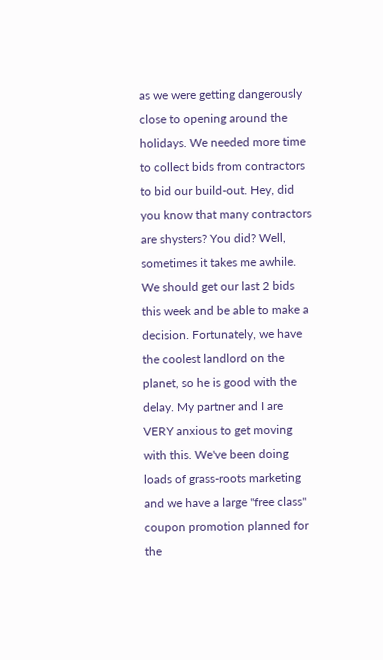as we were getting dangerously close to opening around the holidays. We needed more time to collect bids from contractors to bid our build-out. Hey, did you know that many contractors are shysters? You did? Well, sometimes it takes me awhile. We should get our last 2 bids this week and be able to make a decision. Fortunately, we have the coolest landlord on the planet, so he is good with the delay. My partner and I are VERY anxious to get moving with this. We've been doing loads of grass-roots marketing and we have a large "free class" coupon promotion planned for the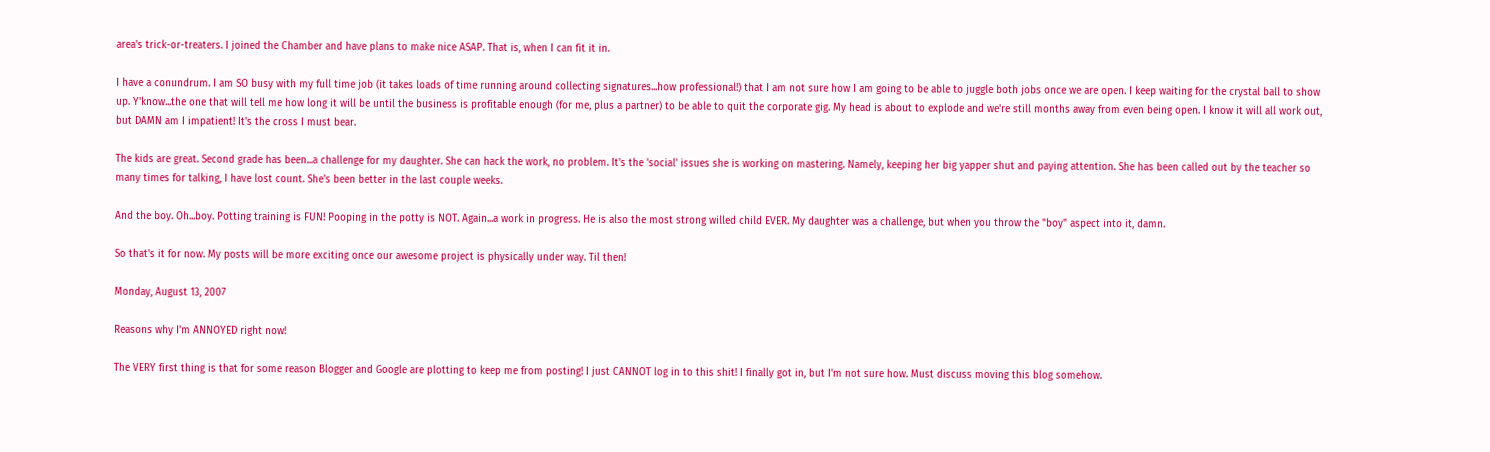area's trick-or-treaters. I joined the Chamber and have plans to make nice ASAP. That is, when I can fit it in.

I have a conundrum. I am SO busy with my full time job (it takes loads of time running around collecting signatures...how professional!) that I am not sure how I am going to be able to juggle both jobs once we are open. I keep waiting for the crystal ball to show up. Y'know...the one that will tell me how long it will be until the business is profitable enough (for me, plus a partner) to be able to quit the corporate gig. My head is about to explode and we're still months away from even being open. I know it will all work out, but DAMN am I impatient! It's the cross I must bear.

The kids are great. Second grade has been...a challenge for my daughter. She can hack the work, no problem. It's the 'social' issues she is working on mastering. Namely, keeping her big yapper shut and paying attention. She has been called out by the teacher so many times for talking, I have lost count. She's been better in the last couple weeks.

And the boy. Oh...boy. Potting training is FUN! Pooping in the potty is NOT. Again...a work in progress. He is also the most strong willed child EVER. My daughter was a challenge, but when you throw the "boy" aspect into it, damn.

So that's it for now. My posts will be more exciting once our awesome project is physically under way. Til then!

Monday, August 13, 2007

Reasons why I'm ANNOYED right now!

The VERY first thing is that for some reason Blogger and Google are plotting to keep me from posting! I just CANNOT log in to this shit! I finally got in, but I'm not sure how. Must discuss moving this blog somehow.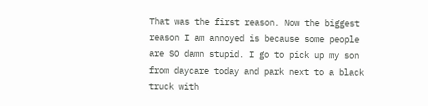That was the first reason. Now the biggest reason I am annoyed is because some people are SO damn stupid. I go to pick up my son from daycare today and park next to a black truck with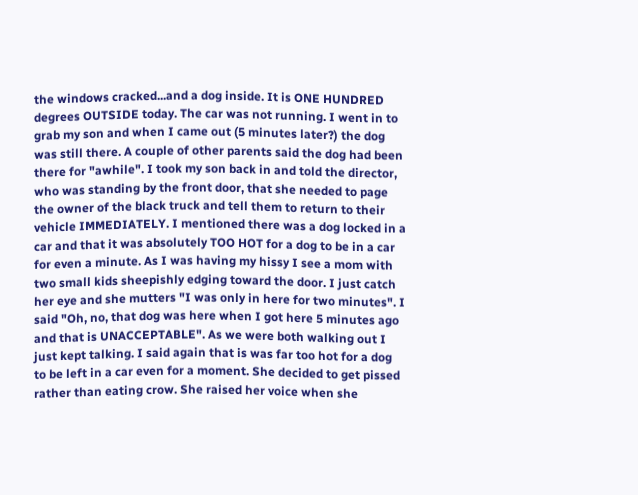the windows cracked...and a dog inside. It is ONE HUNDRED degrees OUTSIDE today. The car was not running. I went in to grab my son and when I came out (5 minutes later?) the dog was still there. A couple of other parents said the dog had been there for "awhile". I took my son back in and told the director, who was standing by the front door, that she needed to page the owner of the black truck and tell them to return to their vehicle IMMEDIATELY. I mentioned there was a dog locked in a car and that it was absolutely TOO HOT for a dog to be in a car for even a minute. As I was having my hissy I see a mom with two small kids sheepishly edging toward the door. I just catch her eye and she mutters "I was only in here for two minutes". I said "Oh, no, that dog was here when I got here 5 minutes ago and that is UNACCEPTABLE". As we were both walking out I just kept talking. I said again that is was far too hot for a dog to be left in a car even for a moment. She decided to get pissed rather than eating crow. She raised her voice when she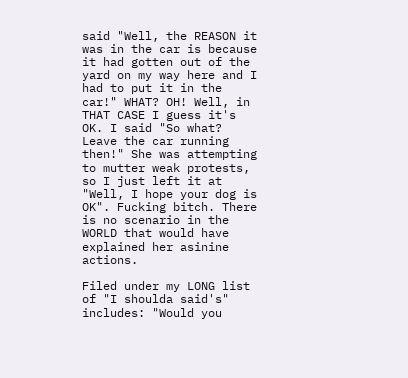said "Well, the REASON it was in the car is because it had gotten out of the yard on my way here and I had to put it in the car!" WHAT? OH! Well, in THAT CASE I guess it's OK. I said "So what? Leave the car running then!" She was attempting to mutter weak protests, so I just left it at "Well, I hope your dog is OK". Fucking bitch. There is no scenario in the WORLD that would have explained her asinine actions.

Filed under my LONG list of "I shoulda said's" includes: "Would you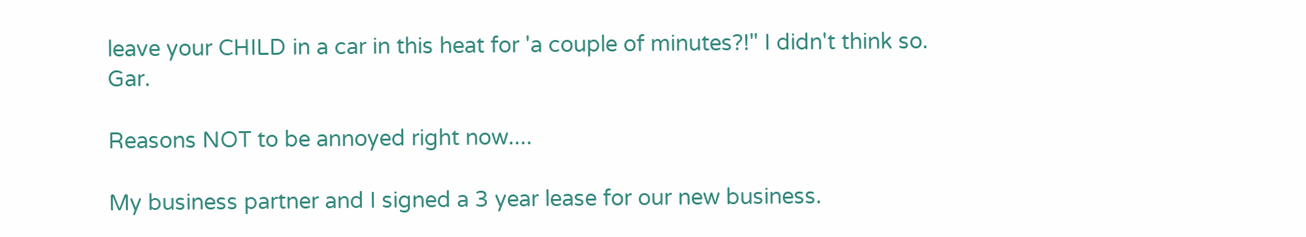leave your CHILD in a car in this heat for 'a couple of minutes?!" I didn't think so. Gar.

Reasons NOT to be annoyed right now....

My business partner and I signed a 3 year lease for our new business.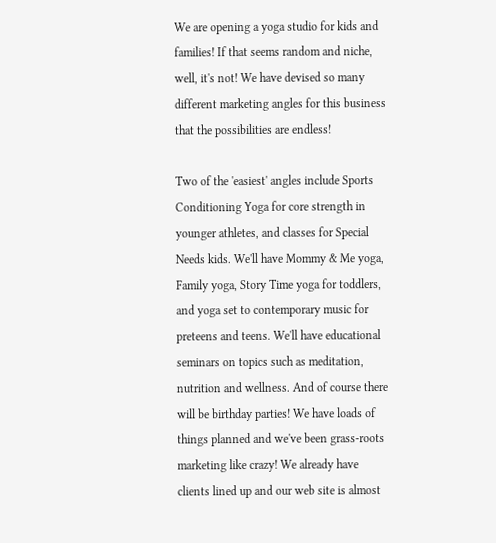We are opening a yoga studio for kids and families! If that seems random and niche, well, it's not! We have devised so many different marketing angles for this business that the possibilities are endless!

Two of the 'easiest' angles include Sports Conditioning Yoga for core strength in younger athletes, and classes for Special Needs kids. We'll have Mommy & Me yoga, Family yoga, Story Time yoga for toddlers, and yoga set to contemporary music for preteens and teens. We'll have educational seminars on topics such as meditation, nutrition and wellness. And of course there will be birthday parties! We have loads of things planned and we've been grass-roots marketing like crazy! We already have clients lined up and our web site is almost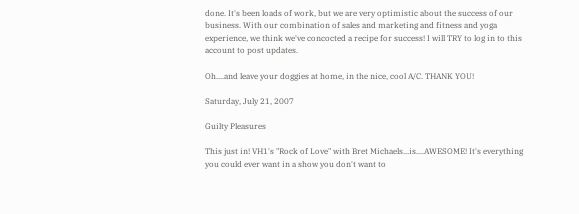done. It's been loads of work, but we are very optimistic about the success of our business. With our combination of sales and marketing and fitness and yoga experience, we think we've concocted a recipe for success! I will TRY to log in to this account to post updates.

Oh....and leave your doggies at home, in the nice, cool A/C. THANK YOU!

Saturday, July 21, 2007

Guilty Pleasures

This just in! VH1's "Rock of Love" with Bret Michaels...is....AWESOME! It's everything you could ever want in a show you don't want to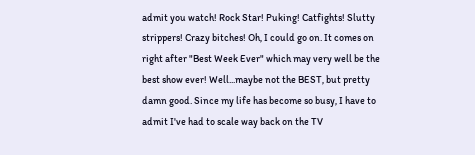admit you watch! Rock Star! Puking! Catfights! Slutty strippers! Crazy bitches! Oh, I could go on. It comes on right after "Best Week Ever" which may very well be the best show ever! Well...maybe not the BEST, but pretty damn good. Since my life has become so busy, I have to admit I've had to scale way back on the TV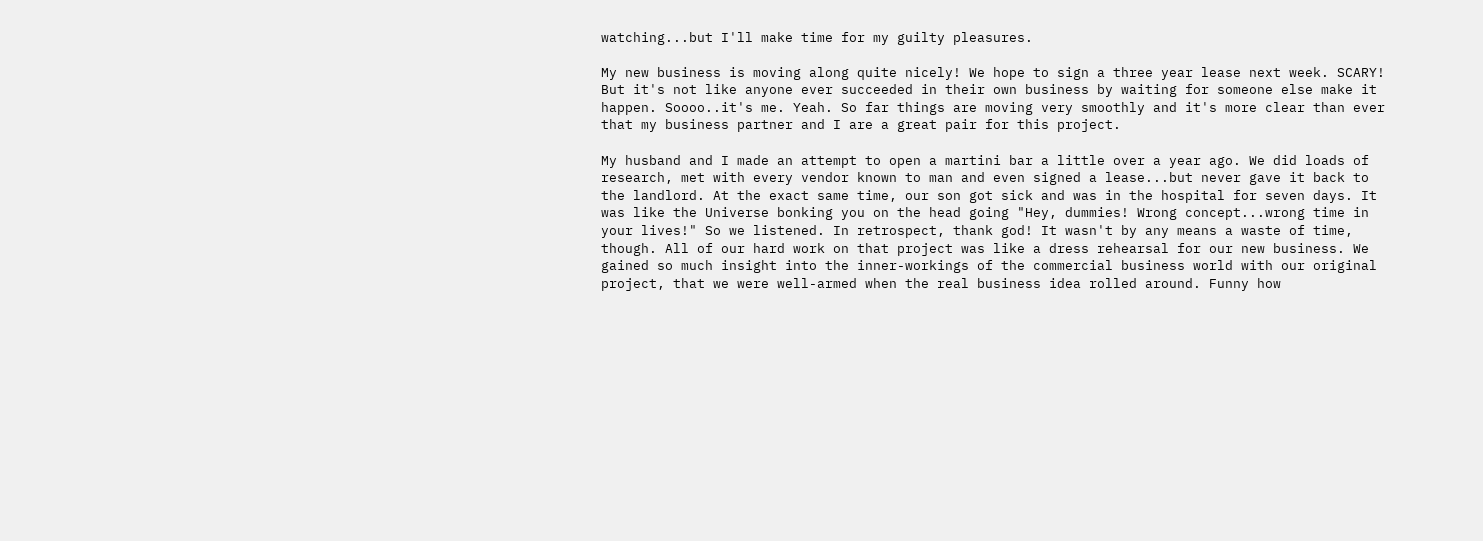watching...but I'll make time for my guilty pleasures.

My new business is moving along quite nicely! We hope to sign a three year lease next week. SCARY! But it's not like anyone ever succeeded in their own business by waiting for someone else make it happen. Soooo..it's me. Yeah. So far things are moving very smoothly and it's more clear than ever that my business partner and I are a great pair for this project.

My husband and I made an attempt to open a martini bar a little over a year ago. We did loads of research, met with every vendor known to man and even signed a lease...but never gave it back to the landlord. At the exact same time, our son got sick and was in the hospital for seven days. It was like the Universe bonking you on the head going "Hey, dummies! Wrong concept...wrong time in your lives!" So we listened. In retrospect, thank god! It wasn't by any means a waste of time, though. All of our hard work on that project was like a dress rehearsal for our new business. We gained so much insight into the inner-workings of the commercial business world with our original project, that we were well-armed when the real business idea rolled around. Funny how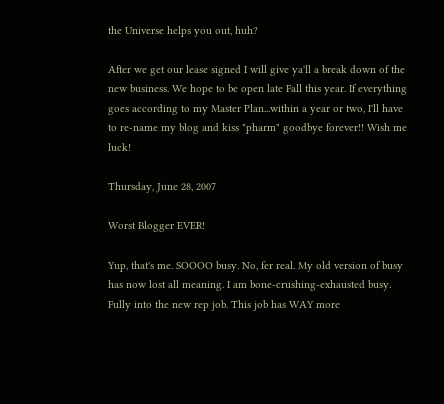the Universe helps you out, huh?

After we get our lease signed I will give ya'll a break down of the new business. We hope to be open late Fall this year. If everything goes according to my Master Plan...within a year or two, I'll have to re-name my blog and kiss "pharm" goodbye forever!! Wish me luck!

Thursday, June 28, 2007

Worst Blogger EVER!

Yup, that's me. SOOOO busy. No, fer real. My old version of busy has now lost all meaning. I am bone-crushing-exhausted busy. Fully into the new rep job. This job has WAY more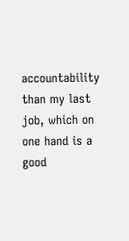accountability than my last job, which on one hand is a good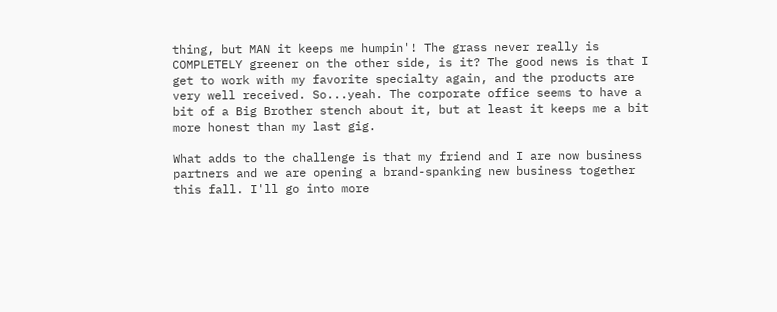thing, but MAN it keeps me humpin'! The grass never really is COMPLETELY greener on the other side, is it? The good news is that I get to work with my favorite specialty again, and the products are very well received. So...yeah. The corporate office seems to have a bit of a Big Brother stench about it, but at least it keeps me a bit more honest than my last gig.

What adds to the challenge is that my friend and I are now business partners and we are opening a brand-spanking new business together this fall. I'll go into more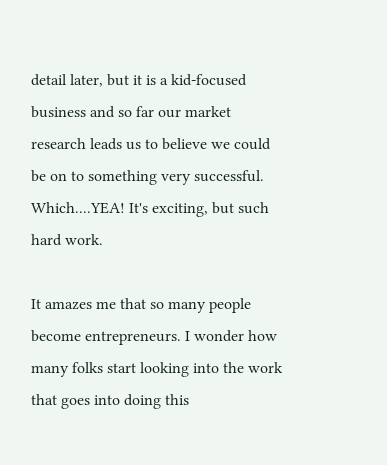detail later, but it is a kid-focused business and so far our market research leads us to believe we could be on to something very successful. Which....YEA! It's exciting, but such hard work.

It amazes me that so many people become entrepreneurs. I wonder how many folks start looking into the work that goes into doing this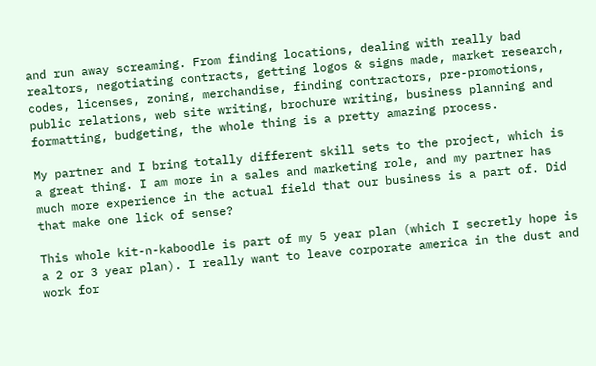and run away screaming. From finding locations, dealing with really bad realtors, negotiating contracts, getting logos & signs made, market research, codes, licenses, zoning, merchandise, finding contractors, pre-promotions, public relations, web site writing, brochure writing, business planning and formatting, budgeting, the whole thing is a pretty amazing process.

My partner and I bring totally different skill sets to the project, which is a great thing. I am more in a sales and marketing role, and my partner has much more experience in the actual field that our business is a part of. Did that make one lick of sense?

This whole kit-n-kaboodle is part of my 5 year plan (which I secretly hope is a 2 or 3 year plan). I really want to leave corporate america in the dust and work for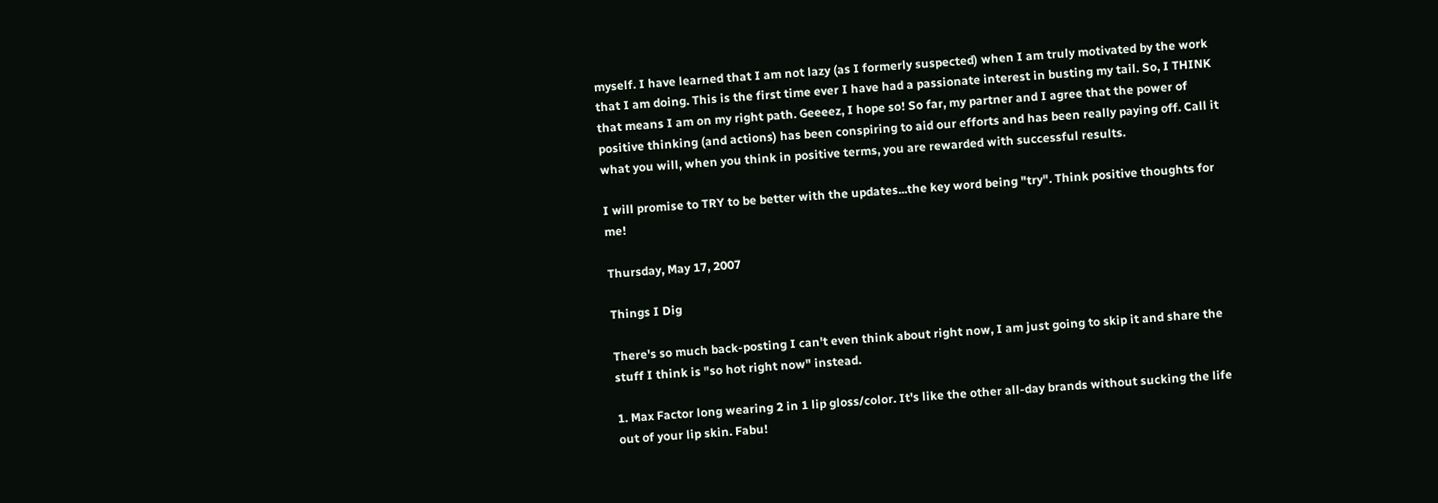myself. I have learned that I am not lazy (as I formerly suspected) when I am truly motivated by the work that I am doing. This is the first time ever I have had a passionate interest in busting my tail. So, I THINK that means I am on my right path. Geeeez, I hope so! So far, my partner and I agree that the power of positive thinking (and actions) has been conspiring to aid our efforts and has been really paying off. Call it what you will, when you think in positive terms, you are rewarded with successful results.

I will promise to TRY to be better with the updates...the key word being "try". Think positive thoughts for me!

Thursday, May 17, 2007

Things I Dig

There's so much back-posting I can't even think about right now, I am just going to skip it and share the stuff I think is "so hot right now" instead.

1. Max Factor long wearing 2 in 1 lip gloss/color. It's like the other all-day brands without sucking the life out of your lip skin. Fabu!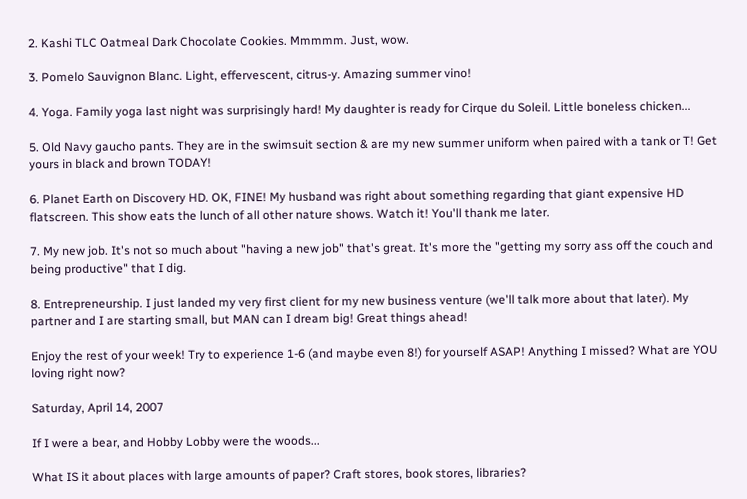2. Kashi TLC Oatmeal Dark Chocolate Cookies. Mmmmm. Just, wow.

3. Pomelo Sauvignon Blanc. Light, effervescent, citrus-y. Amazing summer vino!

4. Yoga. Family yoga last night was surprisingly hard! My daughter is ready for Cirque du Soleil. Little boneless chicken...

5. Old Navy gaucho pants. They are in the swimsuit section & are my new summer uniform when paired with a tank or T! Get yours in black and brown TODAY!

6. Planet Earth on Discovery HD. OK, FINE! My husband was right about something regarding that giant expensive HD flatscreen. This show eats the lunch of all other nature shows. Watch it! You'll thank me later.

7. My new job. It's not so much about "having a new job" that's great. It's more the "getting my sorry ass off the couch and being productive" that I dig.

8. Entrepreneurship. I just landed my very first client for my new business venture (we'll talk more about that later). My partner and I are starting small, but MAN can I dream big! Great things ahead!

Enjoy the rest of your week! Try to experience 1-6 (and maybe even 8!) for yourself ASAP! Anything I missed? What are YOU loving right now?

Saturday, April 14, 2007

If I were a bear, and Hobby Lobby were the woods...

What IS it about places with large amounts of paper? Craft stores, book stores, libraries?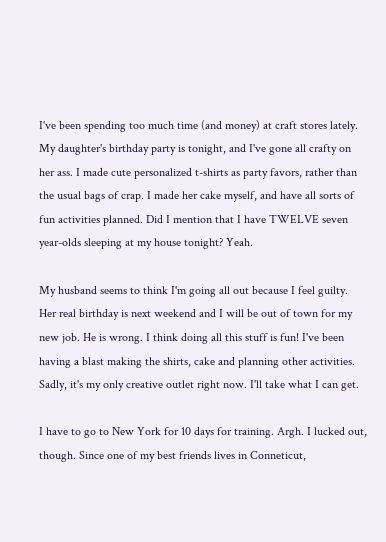I've been spending too much time (and money) at craft stores lately. My daughter's birthday party is tonight, and I've gone all crafty on her ass. I made cute personalized t-shirts as party favors, rather than the usual bags of crap. I made her cake myself, and have all sorts of fun activities planned. Did I mention that I have TWELVE seven year-olds sleeping at my house tonight? Yeah.

My husband seems to think I'm going all out because I feel guilty. Her real birthday is next weekend and I will be out of town for my new job. He is wrong. I think doing all this stuff is fun! I've been having a blast making the shirts, cake and planning other activities. Sadly, it's my only creative outlet right now. I'll take what I can get.

I have to go to New York for 10 days for training. Argh. I lucked out, though. Since one of my best friends lives in Conneticut,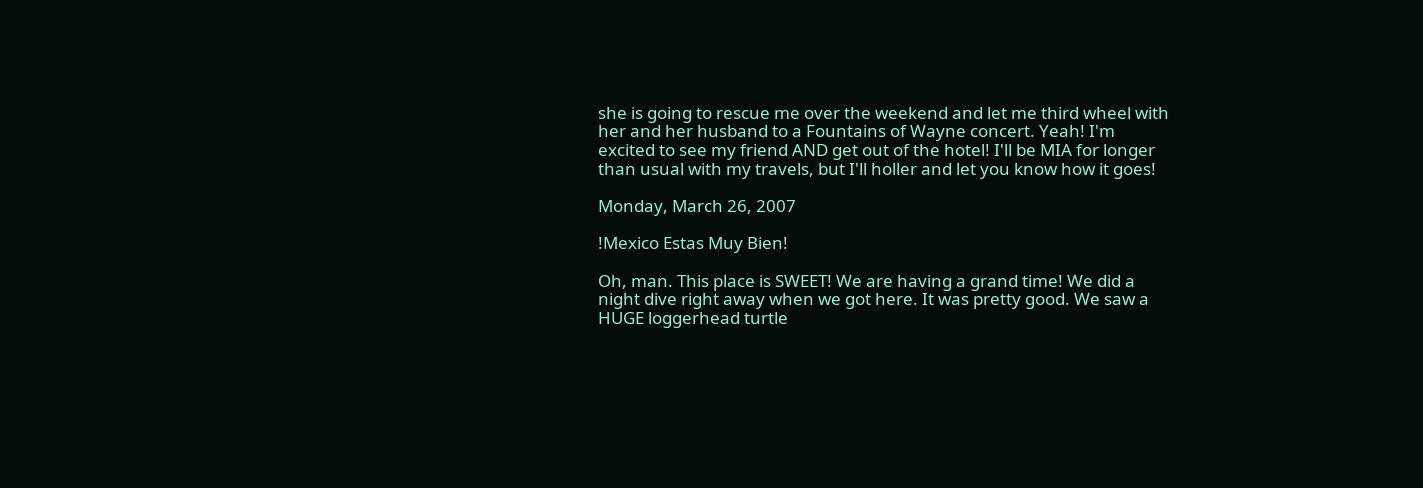she is going to rescue me over the weekend and let me third wheel with her and her husband to a Fountains of Wayne concert. Yeah! I'm excited to see my friend AND get out of the hotel! I'll be MIA for longer than usual with my travels, but I'll holler and let you know how it goes!

Monday, March 26, 2007

!Mexico Estas Muy Bien!

Oh, man. This place is SWEET! We are having a grand time! We did a night dive right away when we got here. It was pretty good. We saw a HUGE loggerhead turtle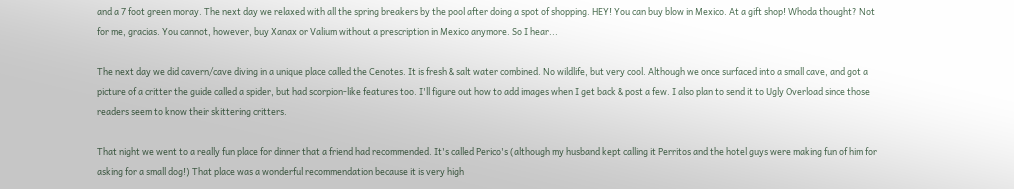and a 7 foot green moray. The next day we relaxed with all the spring breakers by the pool after doing a spot of shopping. HEY! You can buy blow in Mexico. At a gift shop! Whoda thought? Not for me, gracias. You cannot, however, buy Xanax or Valium without a prescription in Mexico anymore. So I hear...

The next day we did cavern/cave diving in a unique place called the Cenotes. It is fresh & salt water combined. No wildlife, but very cool. Although we once surfaced into a small cave, and got a picture of a critter the guide called a spider, but had scorpion-like features too. I'll figure out how to add images when I get back & post a few. I also plan to send it to Ugly Overload since those readers seem to know their skittering critters.

That night we went to a really fun place for dinner that a friend had recommended. It's called Perico's (although my husband kept calling it Perritos and the hotel guys were making fun of him for asking for a small dog!) That place was a wonderful recommendation because it is very high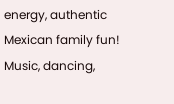energy, authentic Mexican family fun! Music, dancing,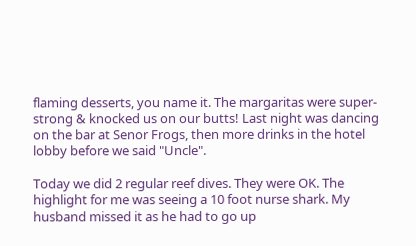flaming desserts, you name it. The margaritas were super-strong & knocked us on our butts! Last night was dancing on the bar at Senor Frogs, then more drinks in the hotel lobby before we said "Uncle".

Today we did 2 regular reef dives. They were OK. The highlight for me was seeing a 10 foot nurse shark. My husband missed it as he had to go up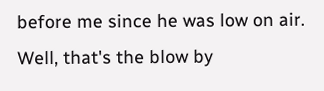before me since he was low on air. Well, that's the blow by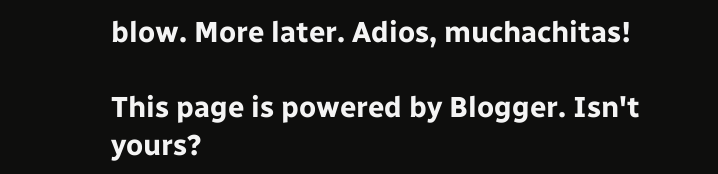blow. More later. Adios, muchachitas!

This page is powered by Blogger. Isn't yours?